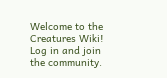Welcome to the Creatures Wiki! Log in and join the community.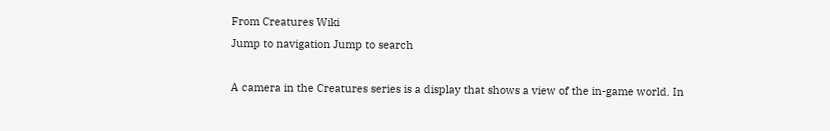From Creatures Wiki
Jump to navigation Jump to search

A camera in the Creatures series is a display that shows a view of the in-game world. In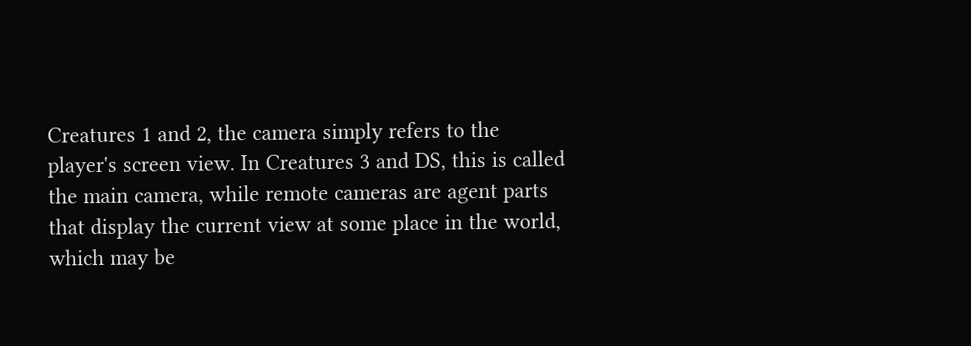Creatures 1 and 2, the camera simply refers to the player's screen view. In Creatures 3 and DS, this is called the main camera, while remote cameras are agent parts that display the current view at some place in the world, which may be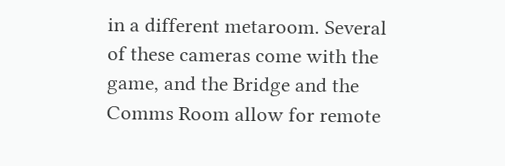in a different metaroom. Several of these cameras come with the game, and the Bridge and the Comms Room allow for remote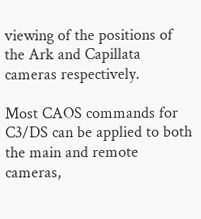viewing of the positions of the Ark and Capillata cameras respectively.

Most CAOS commands for C3/DS can be applied to both the main and remote cameras,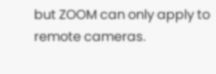but ZOOM can only apply to remote cameras.